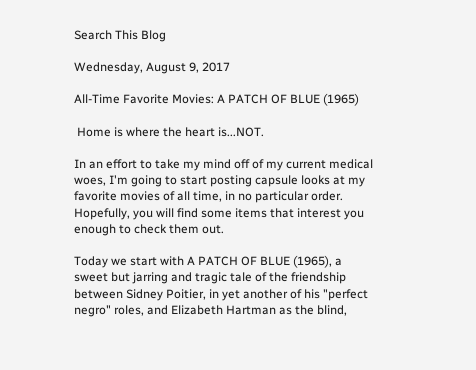Search This Blog

Wednesday, August 9, 2017

All-Time Favorite Movies: A PATCH OF BLUE (1965)

 Home is where the heart is...NOT.

In an effort to take my mind off of my current medical woes, I'm going to start posting capsule looks at my favorite movies of all time, in no particular order. Hopefully, you will find some items that interest you enough to check them out.

Today we start with A PATCH OF BLUE (1965), a sweet but jarring and tragic tale of the friendship between Sidney Poitier, in yet another of his "perfect negro" roles, and Elizabeth Hartman as the blind,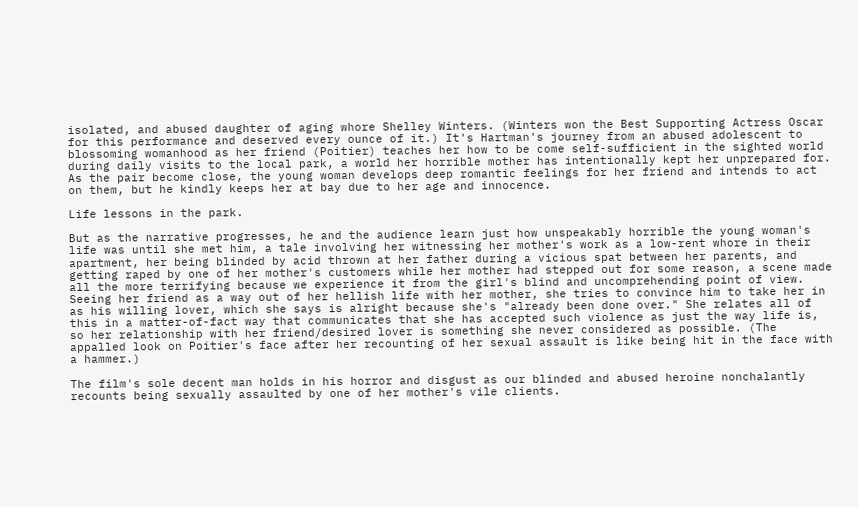isolated, and abused daughter of aging whore Shelley Winters. (Winters won the Best Supporting Actress Oscar for this performance and deserved every ounce of it.) It's Hartman's journey from an abused adolescent to blossoming womanhood as her friend (Poitier) teaches her how to be come self-sufficient in the sighted world during daily visits to the local park, a world her horrible mother has intentionally kept her unprepared for. As the pair become close, the young woman develops deep romantic feelings for her friend and intends to act on them, but he kindly keeps her at bay due to her age and innocence.

Life lessons in the park.

But as the narrative progresses, he and the audience learn just how unspeakably horrible the young woman's life was until she met him, a tale involving her witnessing her mother's work as a low-rent whore in their apartment, her being blinded by acid thrown at her father during a vicious spat between her parents, and getting raped by one of her mother's customers while her mother had stepped out for some reason, a scene made all the more terrifying because we experience it from the girl's blind and uncomprehending point of view. Seeing her friend as a way out of her hellish life with her mother, she tries to convince him to take her in as his willing lover, which she says is alright because she's "already been done over." She relates all of this in a matter-of-fact way that communicates that she has accepted such violence as just the way life is, so her relationship with her friend/desired lover is something she never considered as possible. (The appalled look on Poitier's face after her recounting of her sexual assault is like being hit in the face with a hammer.)

The film's sole decent man holds in his horror and disgust as our blinded and abused heroine nonchalantly recounts being sexually assaulted by one of her mother's vile clients.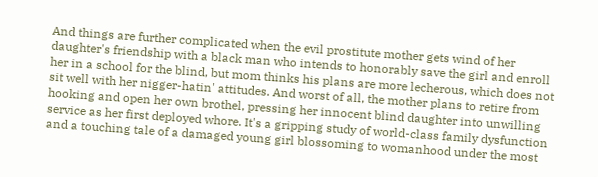And things are further complicated when the evil prostitute mother gets wind of her daughter's friendship with a black man who intends to honorably save the girl and enroll her in a school for the blind, but mom thinks his plans are more lecherous, which does not sit well with her nigger-hatin' attitudes. And worst of all, the mother plans to retire from hooking and open her own brothel, pressing her innocent blind daughter into unwilling service as her first deployed whore. It's a gripping study of world-class family dysfunction and a touching tale of a damaged young girl blossoming to womanhood under the most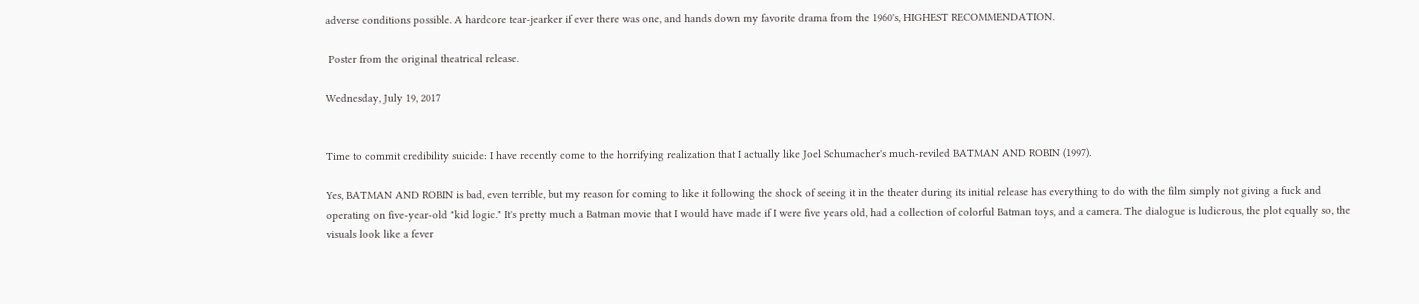adverse conditions possible. A hardcore tear-jearker if ever there was one, and hands down my favorite drama from the 1960's, HIGHEST RECOMMENDATION.

 Poster from the original theatrical release.

Wednesday, July 19, 2017


Time to commit credibility suicide: I have recently come to the horrifying realization that I actually like Joel Schumacher's much-reviled BATMAN AND ROBIN (1997).

Yes, BATMAN AND ROBIN is bad, even terrible, but my reason for coming to like it following the shock of seeing it in the theater during its initial release has everything to do with the film simply not giving a fuck and operating on five-year-old "kid logic." It's pretty much a Batman movie that I would have made if I were five years old, had a collection of colorful Batman toys, and a camera. The dialogue is ludicrous, the plot equally so, the visuals look like a fever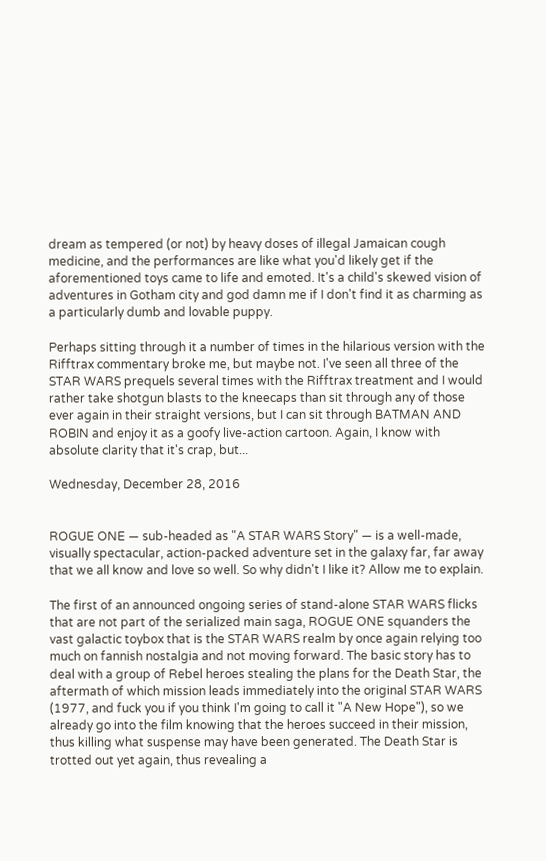dream as tempered (or not) by heavy doses of illegal Jamaican cough medicine, and the performances are like what you'd likely get if the aforementioned toys came to life and emoted. It's a child's skewed vision of adventures in Gotham city and god damn me if I don't find it as charming as a particularly dumb and lovable puppy.

Perhaps sitting through it a number of times in the hilarious version with the Rifftrax commentary broke me, but maybe not. I've seen all three of the STAR WARS prequels several times with the Rifftrax treatment and I would rather take shotgun blasts to the kneecaps than sit through any of those ever again in their straight versions, but I can sit through BATMAN AND ROBIN and enjoy it as a goofy live-action cartoon. Again, I know with absolute clarity that it's crap, but...

Wednesday, December 28, 2016


ROGUE ONE — sub-headed as "A STAR WARS Story" — is a well-made, visually spectacular, action-packed adventure set in the galaxy far, far away that we all know and love so well. So why didn't I like it? Allow me to explain.

The first of an announced ongoing series of stand-alone STAR WARS flicks that are not part of the serialized main saga, ROGUE ONE squanders the vast galactic toybox that is the STAR WARS realm by once again relying too much on fannish nostalgia and not moving forward. The basic story has to deal with a group of Rebel heroes stealing the plans for the Death Star, the aftermath of which mission leads immediately into the original STAR WARS (1977, and fuck you if you think I'm going to call it "A New Hope"), so we already go into the film knowing that the heroes succeed in their mission, thus killing what suspense may have been generated. The Death Star is trotted out yet again, thus revealing a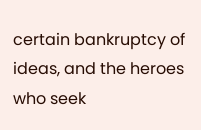certain bankruptcy of ideas, and the heroes who seek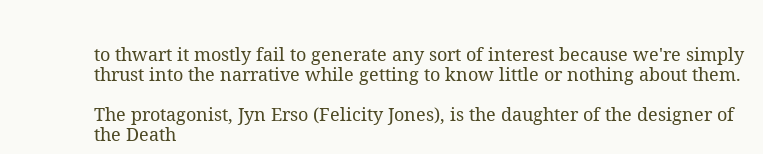to thwart it mostly fail to generate any sort of interest because we're simply thrust into the narrative while getting to know little or nothing about them.

The protagonist, Jyn Erso (Felicity Jones), is the daughter of the designer of the Death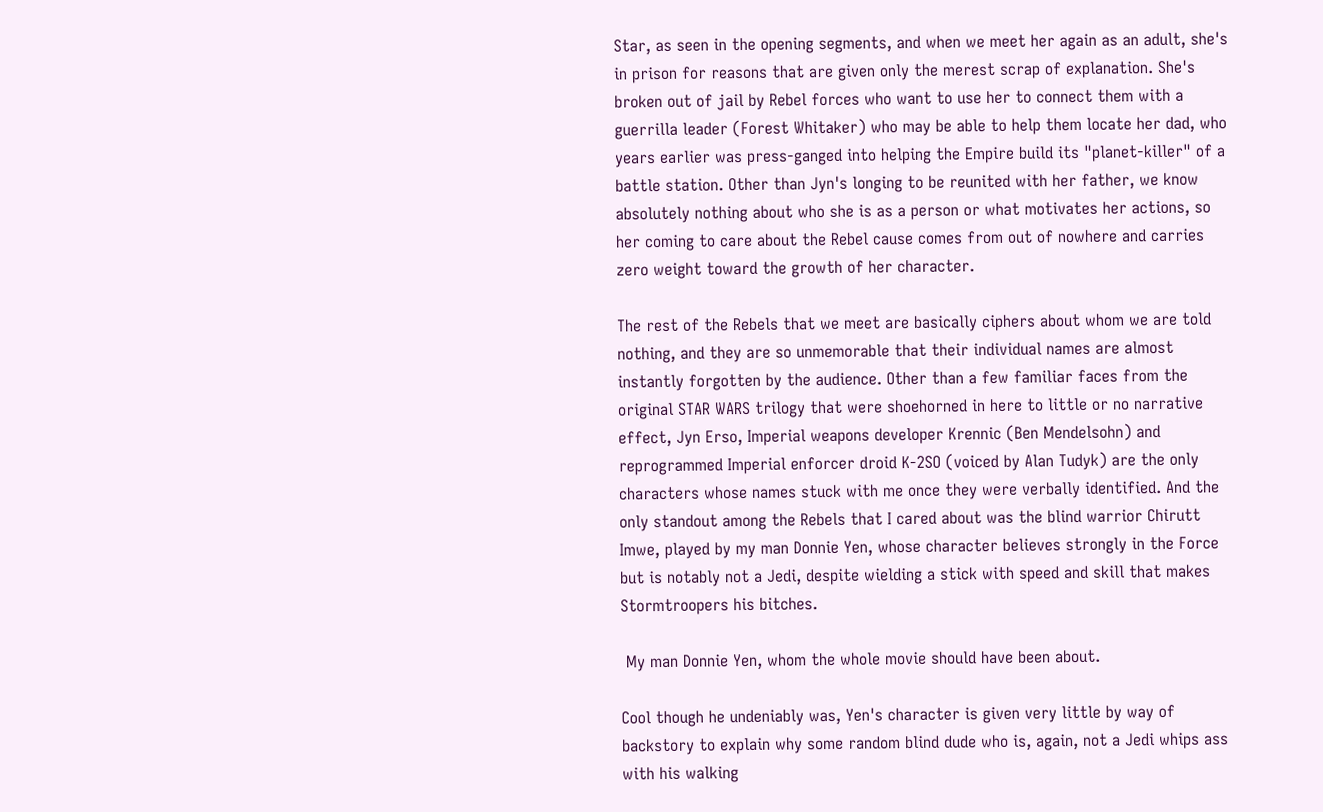Star, as seen in the opening segments, and when we meet her again as an adult, she's in prison for reasons that are given only the merest scrap of explanation. She's broken out of jail by Rebel forces who want to use her to connect them with a guerrilla leader (Forest Whitaker) who may be able to help them locate her dad, who years earlier was press-ganged into helping the Empire build its "planet-killer" of a battle station. Other than Jyn's longing to be reunited with her father, we know absolutely nothing about who she is as a person or what motivates her actions, so her coming to care about the Rebel cause comes from out of nowhere and carries zero weight toward the growth of her character.

The rest of the Rebels that we meet are basically ciphers about whom we are told nothing, and they are so unmemorable that their individual names are almost instantly forgotten by the audience. Other than a few familiar faces from the original STAR WARS trilogy that were shoehorned in here to little or no narrative effect, Jyn Erso, Imperial weapons developer Krennic (Ben Mendelsohn) and reprogrammed Imperial enforcer droid K-2SO (voiced by Alan Tudyk) are the only characters whose names stuck with me once they were verbally identified. And the only standout among the Rebels that I cared about was the blind warrior Chirutt Imwe, played by my man Donnie Yen, whose character believes strongly in the Force but is notably not a Jedi, despite wielding a stick with speed and skill that makes Stormtroopers his bitches.

 My man Donnie Yen, whom the whole movie should have been about.

Cool though he undeniably was, Yen's character is given very little by way of backstory to explain why some random blind dude who is, again, not a Jedi whips ass with his walking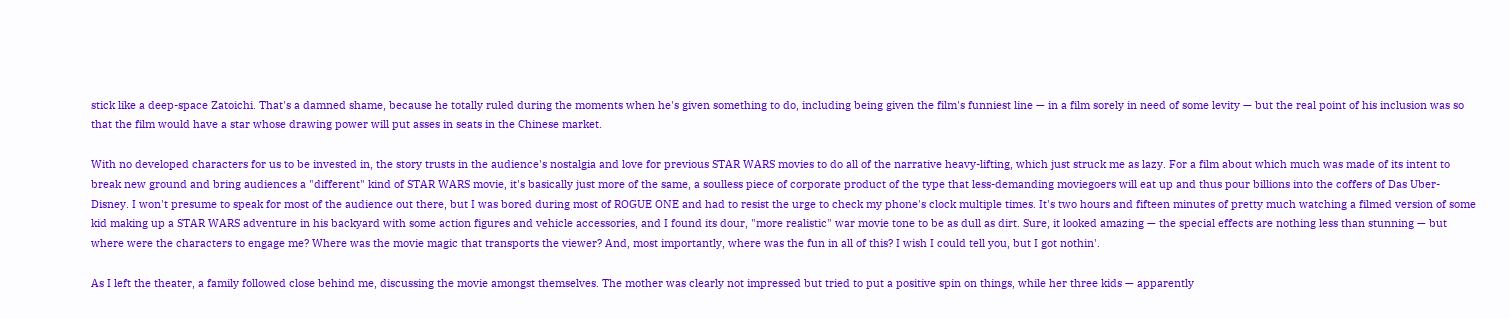stick like a deep-space Zatoichi. That's a damned shame, because he totally ruled during the moments when he's given something to do, including being given the film's funniest line — in a film sorely in need of some levity — but the real point of his inclusion was so that the film would have a star whose drawing power will put asses in seats in the Chinese market.

With no developed characters for us to be invested in, the story trusts in the audience's nostalgia and love for previous STAR WARS movies to do all of the narrative heavy-lifting, which just struck me as lazy. For a film about which much was made of its intent to break new ground and bring audiences a "different" kind of STAR WARS movie, it's basically just more of the same, a soulless piece of corporate product of the type that less-demanding moviegoers will eat up and thus pour billions into the coffers of Das Uber-Disney. I won't presume to speak for most of the audience out there, but I was bored during most of ROGUE ONE and had to resist the urge to check my phone's clock multiple times. It's two hours and fifteen minutes of pretty much watching a filmed version of some kid making up a STAR WARS adventure in his backyard with some action figures and vehicle accessories, and I found its dour, "more realistic" war movie tone to be as dull as dirt. Sure, it looked amazing — the special effects are nothing less than stunning — but where were the characters to engage me? Where was the movie magic that transports the viewer? And, most importantly, where was the fun in all of this? I wish I could tell you, but I got nothin'.

As I left the theater, a family followed close behind me, discussing the movie amongst themselves. The mother was clearly not impressed but tried to put a positive spin on things, while her three kids — apparently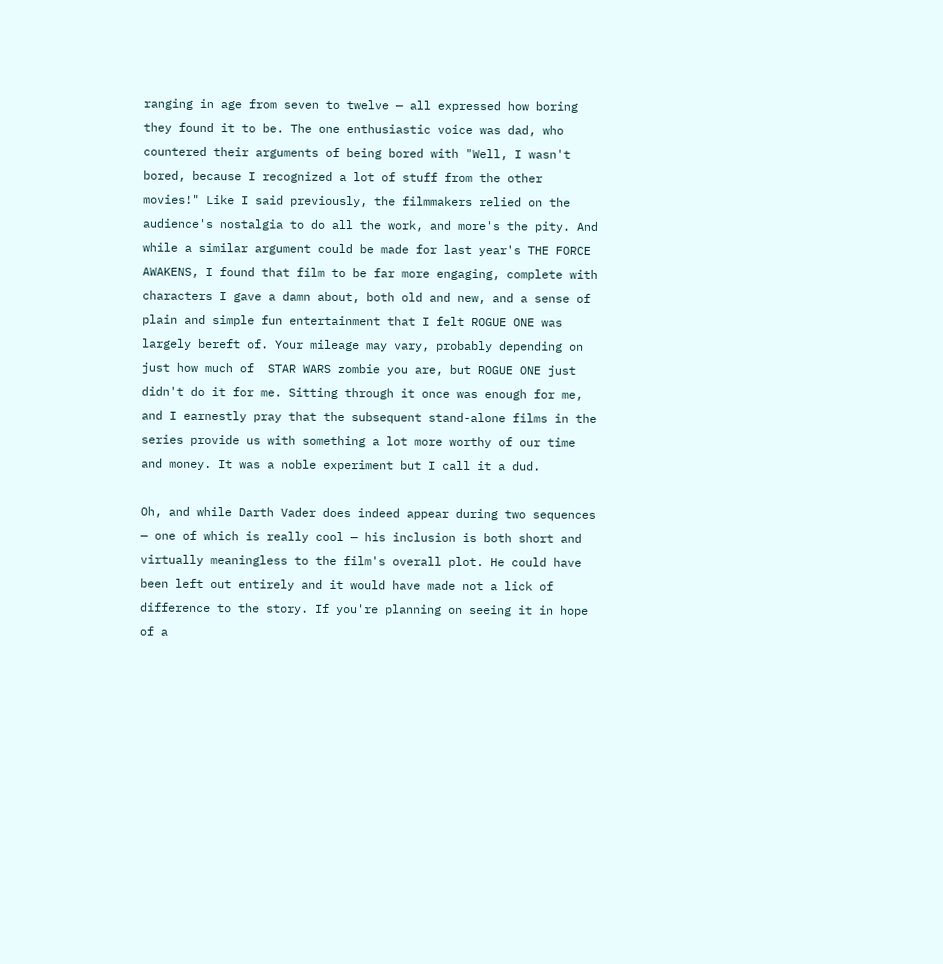ranging in age from seven to twelve — all expressed how boring they found it to be. The one enthusiastic voice was dad, who countered their arguments of being bored with "Well, I wasn't bored, because I recognized a lot of stuff from the other movies!" Like I said previously, the filmmakers relied on the audience's nostalgia to do all the work, and more's the pity. And while a similar argument could be made for last year's THE FORCE AWAKENS, I found that film to be far more engaging, complete with characters I gave a damn about, both old and new, and a sense of plain and simple fun entertainment that I felt ROGUE ONE was largely bereft of. Your mileage may vary, probably depending on just how much of  STAR WARS zombie you are, but ROGUE ONE just didn't do it for me. Sitting through it once was enough for me, and I earnestly pray that the subsequent stand-alone films in the series provide us with something a lot more worthy of our time and money. It was a noble experiment but I call it a dud.

Oh, and while Darth Vader does indeed appear during two sequences — one of which is really cool — his inclusion is both short and virtually meaningless to the film's overall plot. He could have been left out entirely and it would have made not a lick of difference to the story. If you're planning on seeing it in hope of a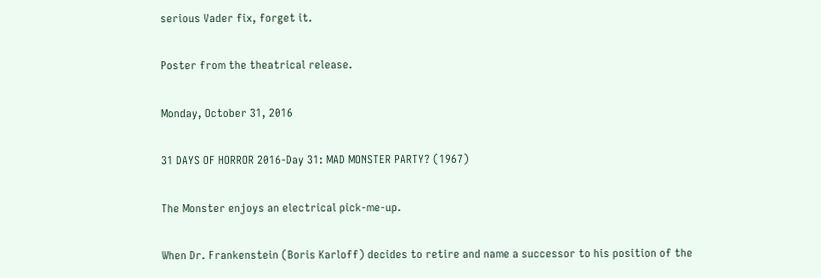serious Vader fix, forget it.

Poster from the theatrical release.

Monday, October 31, 2016

31 DAYS OF HORROR 2016-Day 31: MAD MONSTER PARTY? (1967)

The Monster enjoys an electrical pick-me-up.

When Dr. Frankenstein (Boris Karloff) decides to retire and name a successor to his position of the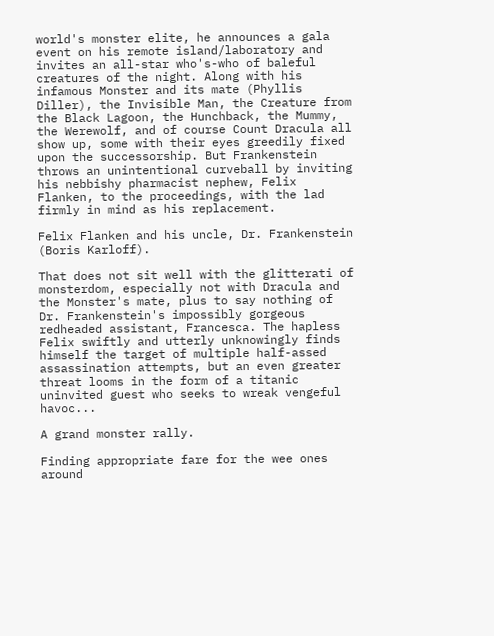world's monster elite, he announces a gala event on his remote island/laboratory and invites an all-star who's-who of baleful creatures of the night. Along with his infamous Monster and its mate (Phyllis Diller), the Invisible Man, the Creature from the Black Lagoon, the Hunchback, the Mummy, the Werewolf, and of course Count Dracula all show up, some with their eyes greedily fixed upon the successorship. But Frankenstein throws an unintentional curveball by inviting his nebbishy pharmacist nephew, Felix Flanken, to the proceedings, with the lad firmly in mind as his replacement.

Felix Flanken and his uncle, Dr. Frankenstein (Boris Karloff).

That does not sit well with the glitterati of monsterdom, especially not with Dracula and the Monster's mate, plus to say nothing of Dr. Frankenstein's impossibly gorgeous redheaded assistant, Francesca. The hapless Felix swiftly and utterly unknowingly finds himself the target of multiple half-assed assassination attempts, but an even greater threat looms in the form of a titanic uninvited guest who seeks to wreak vengeful havoc...

A grand monster rally.

Finding appropriate fare for the wee ones around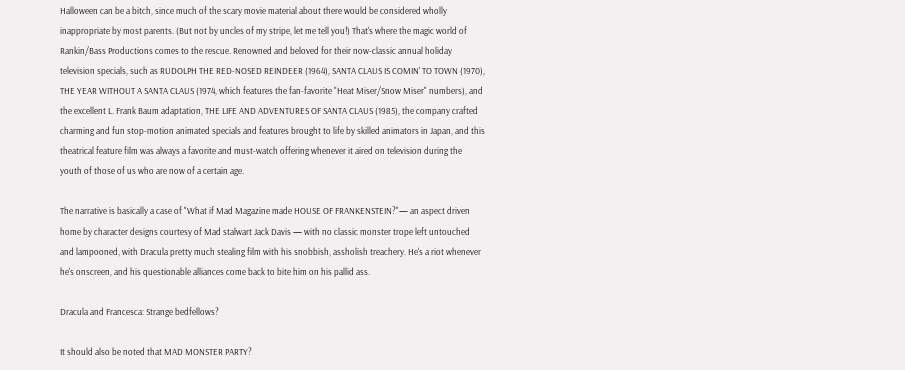Halloween can be a bitch, since much of the scary movie material about there would be considered wholly inappropriate by most parents. (But not by uncles of my stripe, let me tell you!) That's where the magic world of Rankin/Bass Productions comes to the rescue. Renowned and beloved for their now-classic annual holiday television specials, such as RUDOLPH THE RED-NOSED REINDEER (1964), SANTA CLAUS IS COMIN' TO TOWN (1970), THE YEAR WITHOUT A SANTA CLAUS (1974, which features the fan-favorite "Heat Miser/Snow Miser" numbers), and the excellent L. Frank Baum adaptation, THE LIFE AND ADVENTURES OF SANTA CLAUS (1985), the company crafted charming and fun stop-motion animated specials and features brought to life by skilled animators in Japan, and this theatrical feature film was always a favorite and must-watch offering whenever it aired on television during the youth of those of us who are now of a certain age.

The narrative is basically a case of "What if Mad Magazine made HOUSE OF FRANKENSTEIN?"— an aspect driven home by character designs courtesy of Mad stalwart Jack Davis — with no classic monster trope left untouched and lampooned, with Dracula pretty much stealing film with his snobbish, assholish treachery. He's a riot whenever he's onscreen, and his questionable alliances come back to bite him on his pallid ass.

Dracula and Francesca: Strange bedfellows?

It should also be noted that MAD MONSTER PARTY?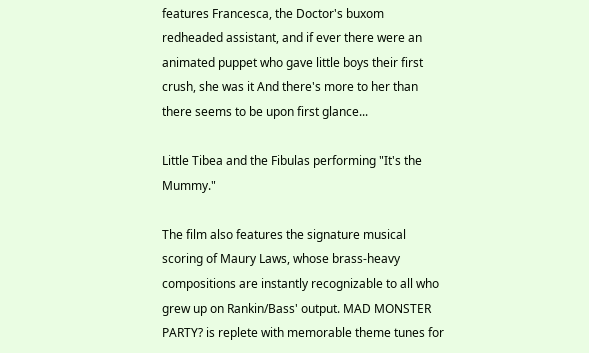features Francesca, the Doctor's buxom redheaded assistant, and if ever there were an animated puppet who gave little boys their first crush, she was it And there's more to her than there seems to be upon first glance...

Little Tibea and the Fibulas performing "It's the Mummy."

The film also features the signature musical scoring of Maury Laws, whose brass-heavy compositions are instantly recognizable to all who grew up on Rankin/Bass' output. MAD MONSTER PARTY? is replete with memorable theme tunes for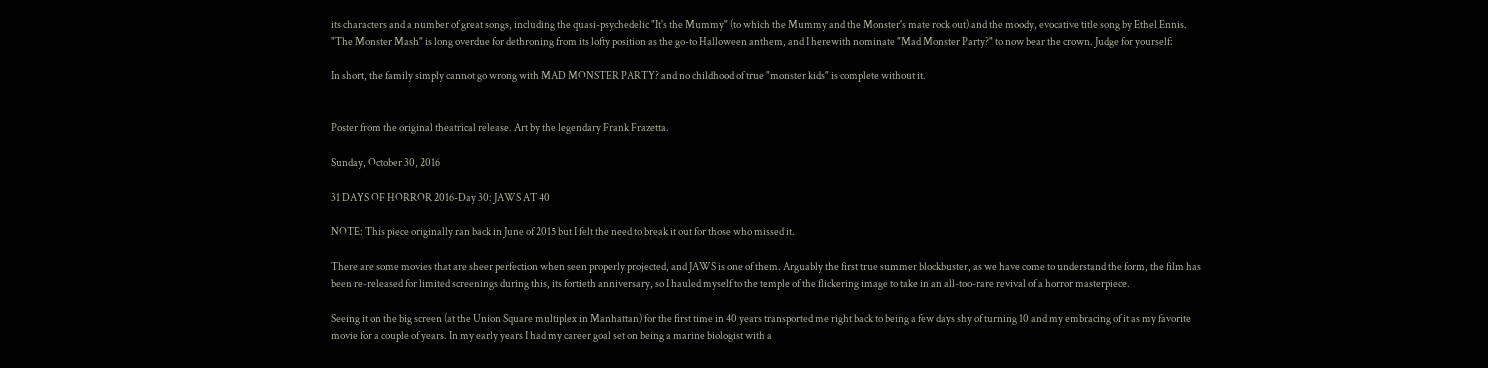its characters and a number of great songs, including the quasi-psychedelic "It's the Mummy" (to which the Mummy and the Monster's mate rock out) and the moody, evocative title song by Ethel Ennis. "The Monster Mash" is long overdue for dethroning from its lofty position as the go-to Halloween anthem, and I herewith nominate "Mad Monster Party?" to now bear the crown. Judge for yourself:

In short, the family simply cannot go wrong with MAD MONSTER PARTY? and no childhood of true "monster kids" is complete without it.


Poster from the original theatrical release. Art by the legendary Frank Frazetta.

Sunday, October 30, 2016

31 DAYS OF HORROR 2016-Day 30: JAWS AT 40

NOTE: This piece originally ran back in June of 2015 but I felt the need to break it out for those who missed it.

There are some movies that are sheer perfection when seen properly projected, and JAWS is one of them. Arguably the first true summer blockbuster, as we have come to understand the form, the film has been re-released for limited screenings during this, its fortieth anniversary, so I hauled myself to the temple of the flickering image to take in an all-too-rare revival of a horror masterpiece.

Seeing it on the big screen (at the Union Square multiplex in Manhattan) for the first time in 40 years transported me right back to being a few days shy of turning 10 and my embracing of it as my favorite movie for a couple of years. In my early years I had my career goal set on being a marine biologist with a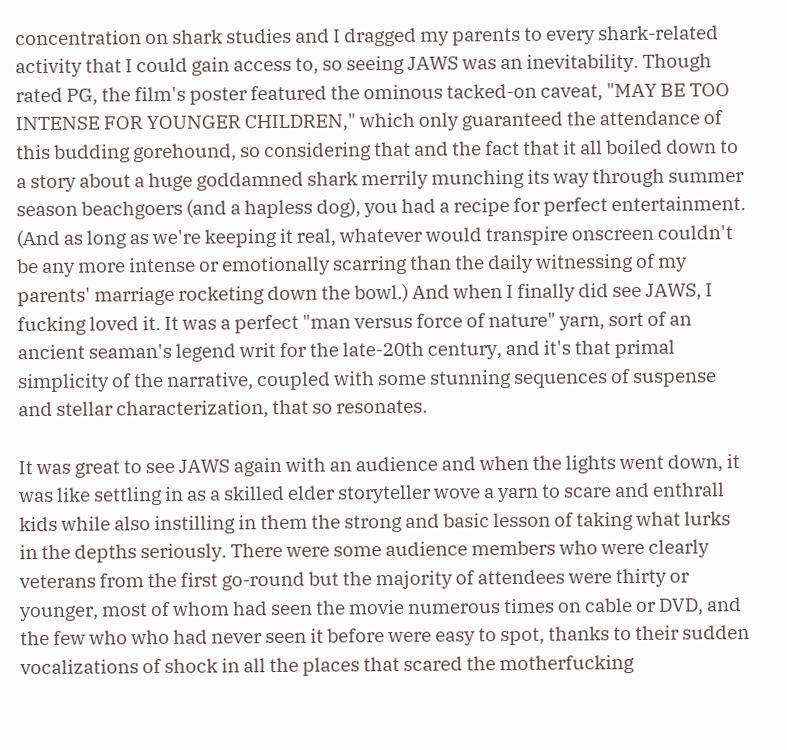concentration on shark studies and I dragged my parents to every shark-related activity that I could gain access to, so seeing JAWS was an inevitability. Though rated PG, the film's poster featured the ominous tacked-on caveat, "MAY BE TOO INTENSE FOR YOUNGER CHILDREN," which only guaranteed the attendance of this budding gorehound, so considering that and the fact that it all boiled down to a story about a huge goddamned shark merrily munching its way through summer season beachgoers (and a hapless dog), you had a recipe for perfect entertainment. (And as long as we're keeping it real, whatever would transpire onscreen couldn't be any more intense or emotionally scarring than the daily witnessing of my parents' marriage rocketing down the bowl.) And when I finally did see JAWS, I fucking loved it. It was a perfect "man versus force of nature" yarn, sort of an ancient seaman's legend writ for the late-20th century, and it's that primal simplicity of the narrative, coupled with some stunning sequences of suspense and stellar characterization, that so resonates.

It was great to see JAWS again with an audience and when the lights went down, it was like settling in as a skilled elder storyteller wove a yarn to scare and enthrall kids while also instilling in them the strong and basic lesson of taking what lurks in the depths seriously. There were some audience members who were clearly veterans from the first go-round but the majority of attendees were thirty or younger, most of whom had seen the movie numerous times on cable or DVD, and the few who who had never seen it before were easy to spot, thanks to their sudden vocalizations of shock in all the places that scared the motherfucking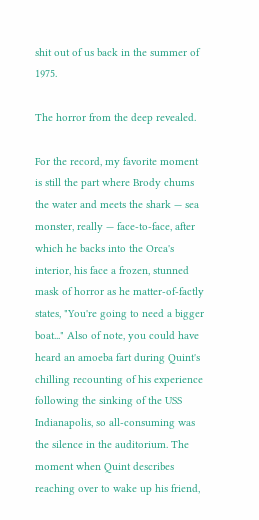shit out of us back in the summer of 1975.

The horror from the deep revealed.

For the record, my favorite moment is still the part where Brody chums the water and meets the shark — sea monster, really — face-to-face, after which he backs into the Orca's interior, his face a frozen, stunned mask of horror as he matter-of-factly states, "You're going to need a bigger boat..." Also of note, you could have heard an amoeba fart during Quint's chilling recounting of his experience following the sinking of the USS Indianapolis, so all-consuming was the silence in the auditorium. The moment when Quint describes reaching over to wake up his friend,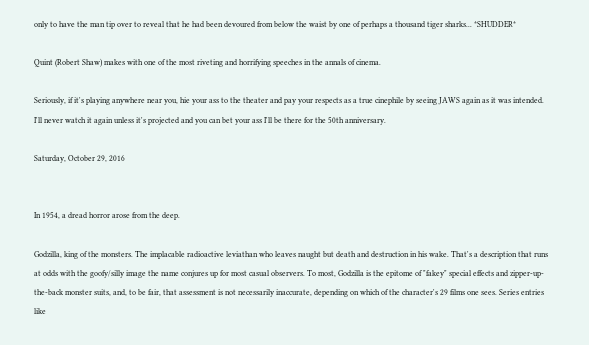only to have the man tip over to reveal that he had been devoured from below the waist by one of perhaps a thousand tiger sharks... *SHUDDER*

Quint (Robert Shaw) makes with one of the most riveting and horrifying speeches in the annals of cinema.

Seriously, if it's playing anywhere near you, hie your ass to the theater and pay your respects as a true cinephile by seeing JAWS again as it was intended. I'll never watch it again unless it's projected and you can bet your ass I'll be there for the 50th anniversary.

Saturday, October 29, 2016


In 1954, a dread horror arose from the deep.

Godzilla, king of the monsters. The implacable radioactive leviathan who leaves naught but death and destruction in his wake. That's a description that runs at odds with the goofy/silly image the name conjures up for most casual observers. To most, Godzilla is the epitome of "fakey" special effects and zipper-up-the-back monster suits, and, to be fair, that assessment is not necessarily inaccurate, depending on which of the character's 29 films one sees. Series entries like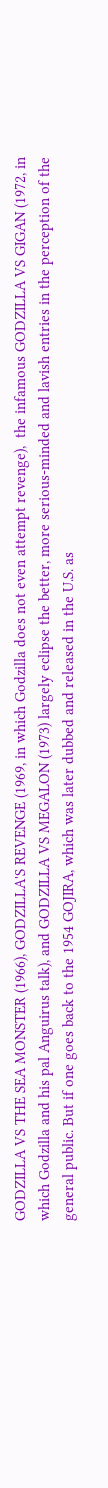GODZILLA VS THE SEA MONSTER (1966), GODZILLA'S REVENGE (1969, in which Godzilla does not even attempt revenge),  the infamous GODZILLA VS GIGAN (1972, in which Godzilla and his pal Anguirus talk), and GODZILLA VS MEGALON (1973) largely eclipse the better, more serious-minded and lavish entries in the perception of the general public. But if one goes back to the 1954 GOJIRA, which was later dubbed and released in the U.S. as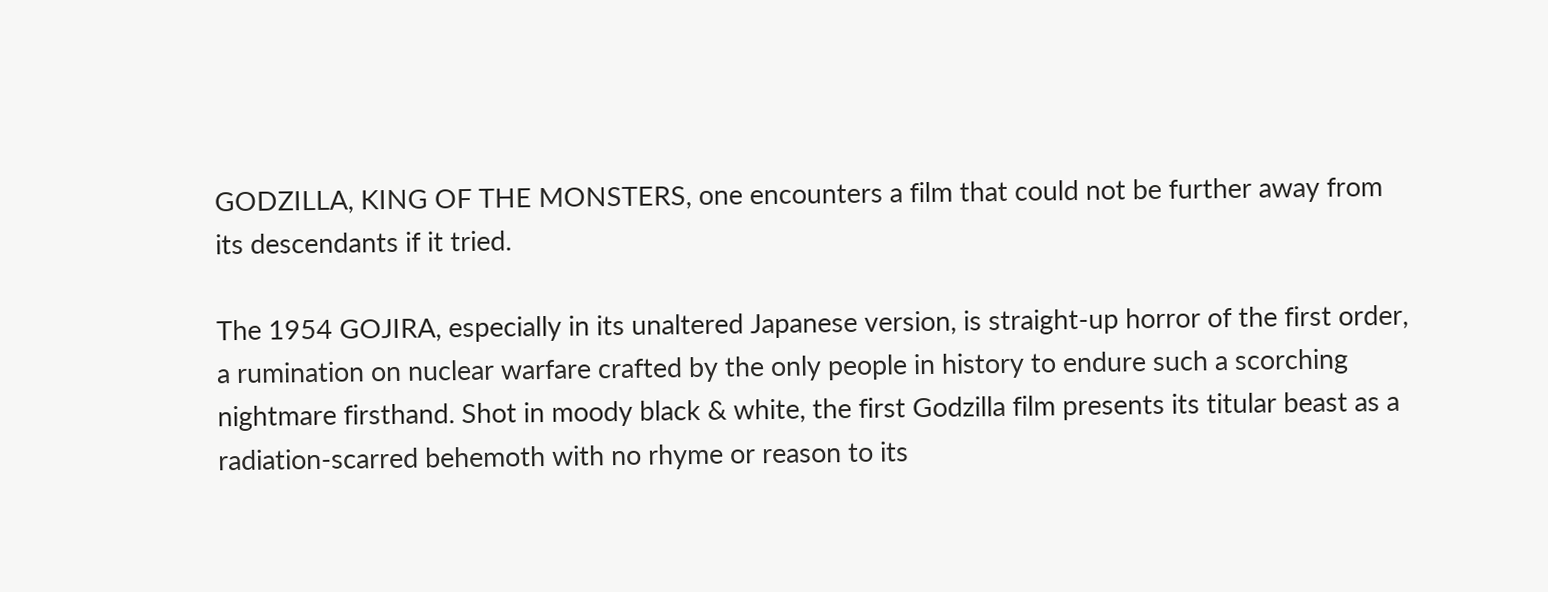GODZILLA, KING OF THE MONSTERS, one encounters a film that could not be further away from its descendants if it tried.

The 1954 GOJIRA, especially in its unaltered Japanese version, is straight-up horror of the first order, a rumination on nuclear warfare crafted by the only people in history to endure such a scorching nightmare firsthand. Shot in moody black & white, the first Godzilla film presents its titular beast as a radiation-scarred behemoth with no rhyme or reason to its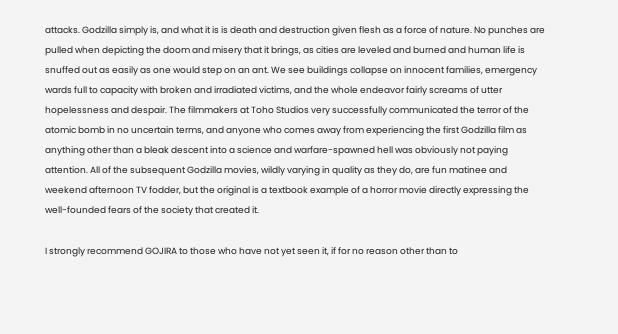attacks. Godzilla simply is, and what it is is death and destruction given flesh as a force of nature. No punches are pulled when depicting the doom and misery that it brings, as cities are leveled and burned and human life is snuffed out as easily as one would step on an ant. We see buildings collapse on innocent families, emergency wards full to capacity with broken and irradiated victims, and the whole endeavor fairly screams of utter hopelessness and despair. The filmmakers at Toho Studios very successfully communicated the terror of the atomic bomb in no uncertain terms, and anyone who comes away from experiencing the first Godzilla film as anything other than a bleak descent into a science and warfare-spawned hell was obviously not paying attention. All of the subsequent Godzilla movies, wildly varying in quality as they do, are fun matinee and weekend afternoon TV fodder, but the original is a textbook example of a horror movie directly expressing the well-founded fears of the society that created it.

I strongly recommend GOJIRA to those who have not yet seen it, if for no reason other than to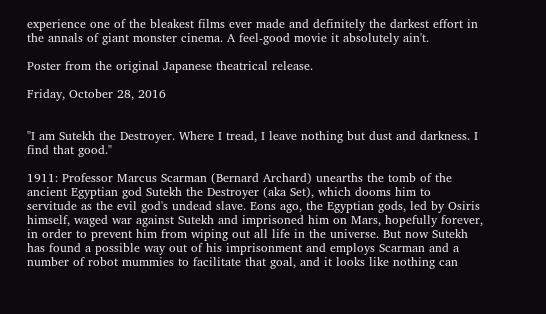experience one of the bleakest films ever made and definitely the darkest effort in the annals of giant monster cinema. A feel-good movie it absolutely ain't.

Poster from the original Japanese theatrical release.

Friday, October 28, 2016


"I am Sutekh the Destroyer. Where I tread, I leave nothing but dust and darkness. I find that good."

1911: Professor Marcus Scarman (Bernard Archard) unearths the tomb of the ancient Egyptian god Sutekh the Destroyer (aka Set), which dooms him to servitude as the evil god's undead slave. Eons ago, the Egyptian gods, led by Osiris himself, waged war against Sutekh and imprisoned him on Mars, hopefully forever, in order to prevent him from wiping out all life in the universe. But now Sutekh has found a possible way out of his imprisonment and employs Scarman and a number of robot mummies to facilitate that goal, and it looks like nothing can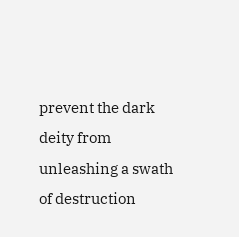prevent the dark deity from unleashing a swath of destruction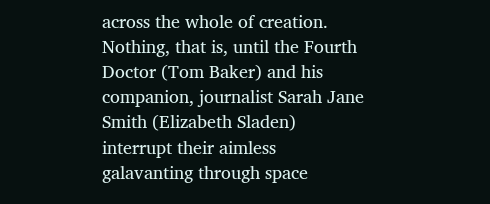across the whole of creation. Nothing, that is, until the Fourth Doctor (Tom Baker) and his companion, journalist Sarah Jane Smith (Elizabeth Sladen) interrupt their aimless galavanting through space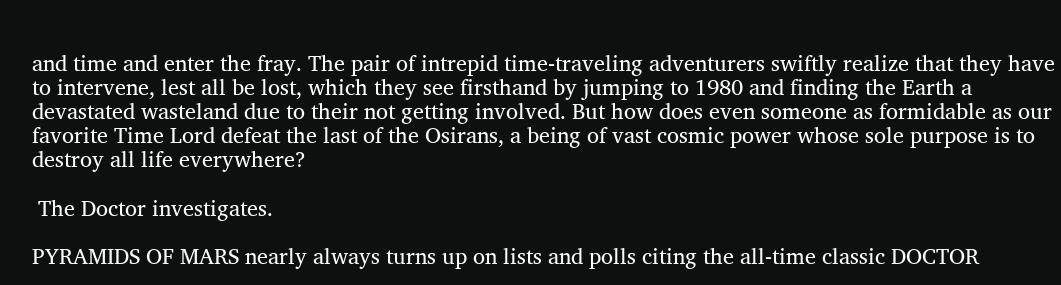and time and enter the fray. The pair of intrepid time-traveling adventurers swiftly realize that they have to intervene, lest all be lost, which they see firsthand by jumping to 1980 and finding the Earth a devastated wasteland due to their not getting involved. But how does even someone as formidable as our favorite Time Lord defeat the last of the Osirans, a being of vast cosmic power whose sole purpose is to destroy all life everywhere?

 The Doctor investigates.

PYRAMIDS OF MARS nearly always turns up on lists and polls citing the all-time classic DOCTOR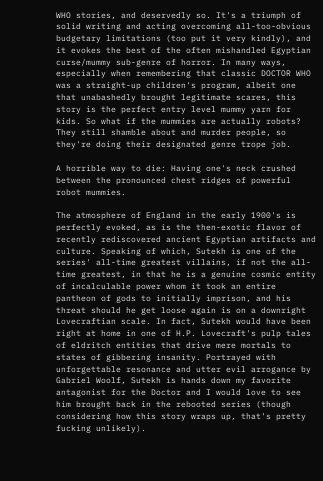WHO stories, and deservedly so. It's a triumph of solid writing and acting overcoming all-too-obvious budgetary limitations (too put it very kindly), and it evokes the best of the often mishandled Egyptian curse/mummy sub-genre of horror. In many ways, especially when remembering that classic DOCTOR WHO was a straight-up children's program, albeit one that unabashedly brought legitimate scares, this story is the perfect entry level mummy yarn for kids. So what if the mummies are actually robots? They still shamble about and murder people, so they're doing their designated genre trope job.

A horrible way to die: Having one's neck crushed between the pronounced chest ridges of powerful robot mummies.

The atmosphere of England in the early 1900's is perfectly evoked, as is the then-exotic flavor of recently rediscovered ancient Egyptian artifacts and culture. Speaking of which, Sutekh is one of the series' all-time greatest villains, if not the all-time greatest, in that he is a genuine cosmic entity of incalculable power whom it took an entire pantheon of gods to initially imprison, and his threat should he get loose again is on a downright Lovecraftian scale. In fact, Sutekh would have been right at home in one of H.P. Lovecraft's pulp tales of eldritch entities that drive mere mortals to states of gibbering insanity. Portrayed with unforgettable resonance and utter evil arrogance by Gabriel Woolf, Sutekh is hands down my favorite antagonist for the Doctor and I would love to see him brought back in the rebooted series (though considering how this story wraps up, that's pretty fucking unlikely).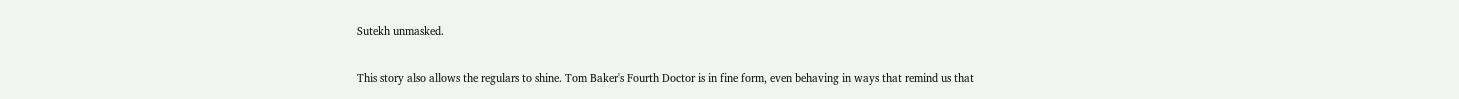Sutekh unmasked.

This story also allows the regulars to shine. Tom Baker's Fourth Doctor is in fine form, even behaving in ways that remind us that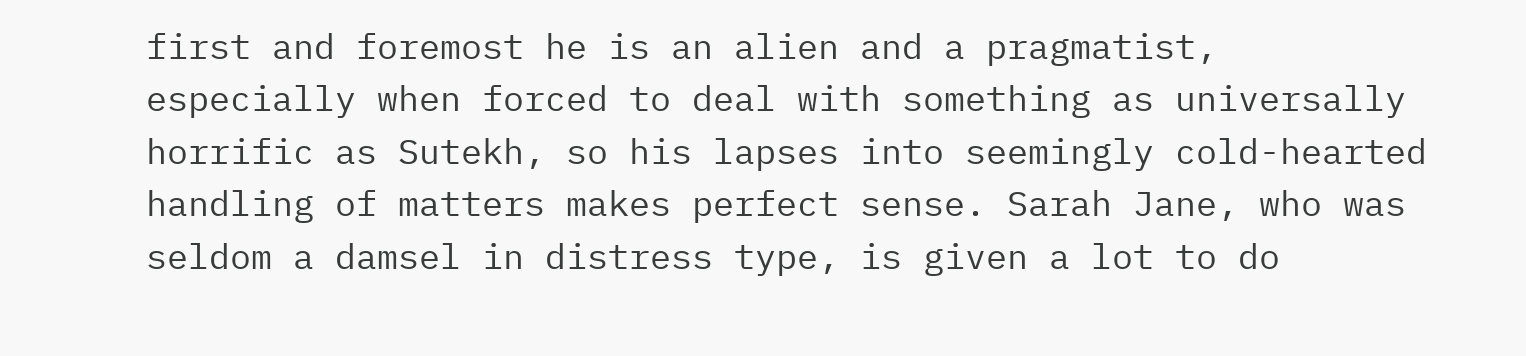first and foremost he is an alien and a pragmatist, especially when forced to deal with something as universally horrific as Sutekh, so his lapses into seemingly cold-hearted handling of matters makes perfect sense. Sarah Jane, who was seldom a damsel in distress type, is given a lot to do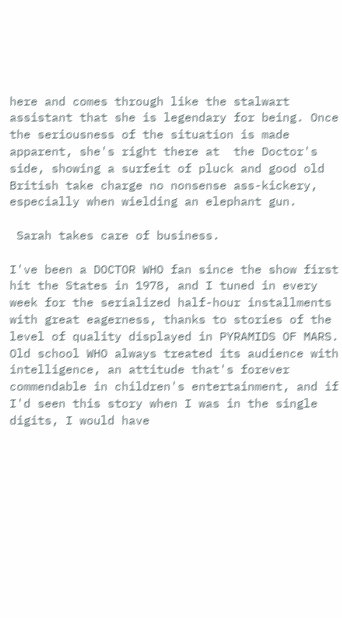here and comes through like the stalwart assistant that she is legendary for being. Once the seriousness of the situation is made apparent, she's right there at  the Doctor's side, showing a surfeit of pluck and good old British take charge no nonsense ass-kickery, especially when wielding an elephant gun.

 Sarah takes care of business.

I've been a DOCTOR WHO fan since the show first hit the States in 1978, and I tuned in every week for the serialized half-hour installments with great eagerness, thanks to stories of the level of quality displayed in PYRAMIDS OF MARS. Old school WHO always treated its audience with intelligence, an attitude that's forever commendable in children's entertainment, and if I'd seen this story when I was in the single digits, I would have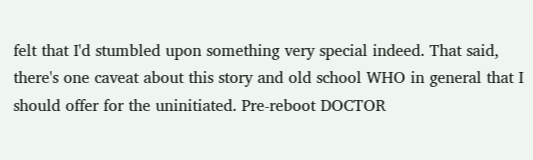felt that I'd stumbled upon something very special indeed. That said, there's one caveat about this story and old school WHO in general that I should offer for the uninitiated. Pre-reboot DOCTOR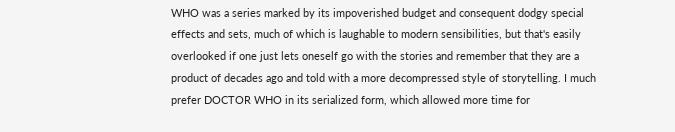WHO was a series marked by its impoverished budget and consequent dodgy special effects and sets, much of which is laughable to modern sensibilities, but that's easily overlooked if one just lets oneself go with the stories and remember that they are a product of decades ago and told with a more decompressed style of storytelling. I much prefer DOCTOR WHO in its serialized form, which allowed more time for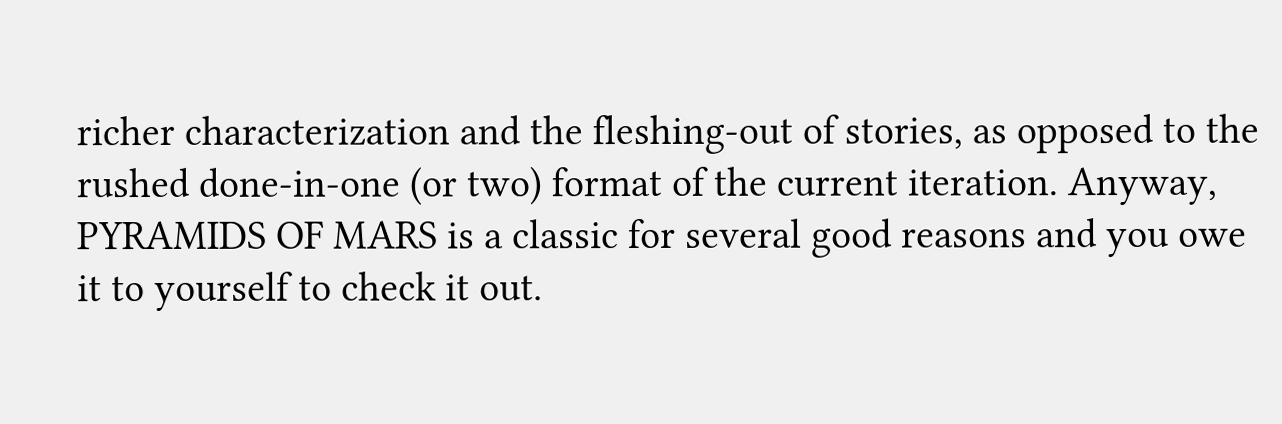richer characterization and the fleshing-out of stories, as opposed to the rushed done-in-one (or two) format of the current iteration. Anyway, PYRAMIDS OF MARS is a classic for several good reasons and you owe it to yourself to check it out.